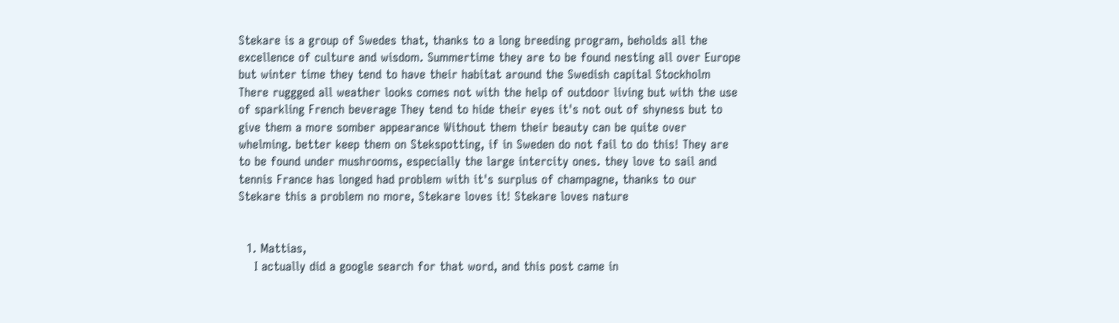Stekare is a group of Swedes that, thanks to a long breeding program, beholds all the excellence of culture and wisdom. Summertime they are to be found nesting all over Europe but winter time they tend to have their habitat around the Swedish capital Stockholm There ruggged all weather looks comes not with the help of outdoor living but with the use of sparkling French beverage They tend to hide their eyes it's not out of shyness but to give them a more somber appearance Without them their beauty can be quite over whelming. better keep them on Stekspotting, if in Sweden do not fail to do this! They are to be found under mushrooms, especially the large intercity ones. they love to sail and tennis France has longed had problem with it's surplus of champagne, thanks to our Stekare this a problem no more, Stekare loves it! Stekare loves nature


  1. Mattias,
    I actually did a google search for that word, and this post came in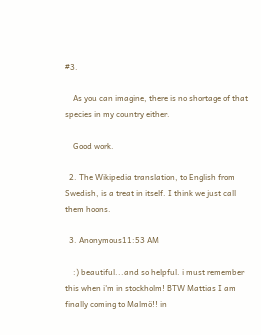#3.

    As you can imagine, there is no shortage of that species in my country either.

    Good work.

  2. The Wikipedia translation, to English from Swedish, is a treat in itself. I think we just call them hoons.

  3. Anonymous11:53 AM

    :) beautiful...and so helpful. i must remember this when i'm in stockholm! BTW Mattias I am finally coming to Malmö!! in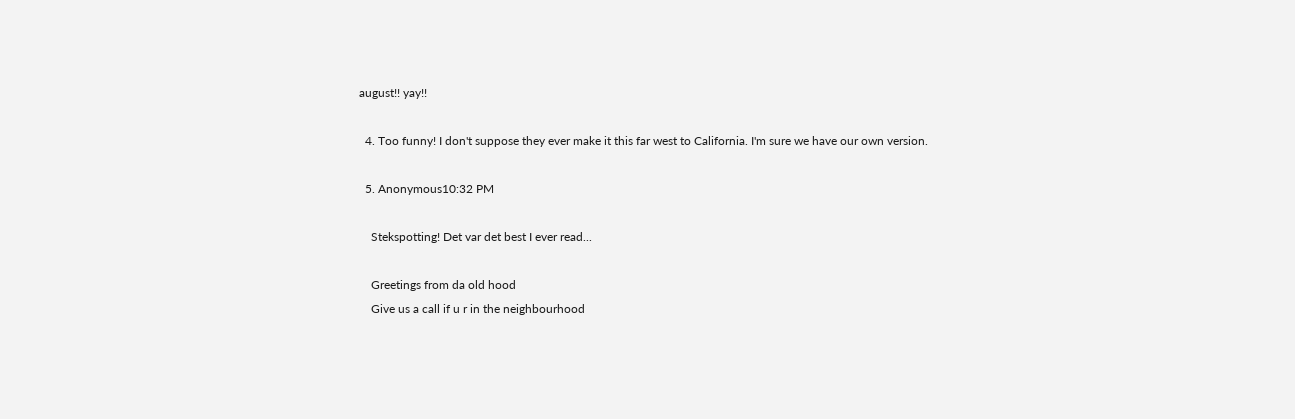august!! yay!!

  4. Too funny! I don't suppose they ever make it this far west to California. I'm sure we have our own version.

  5. Anonymous10:32 PM

    Stekspotting! Det var det best I ever read...

    Greetings from da old hood
    Give us a call if u r in the neighbourhood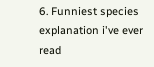6. Funniest species explanation i've ever read